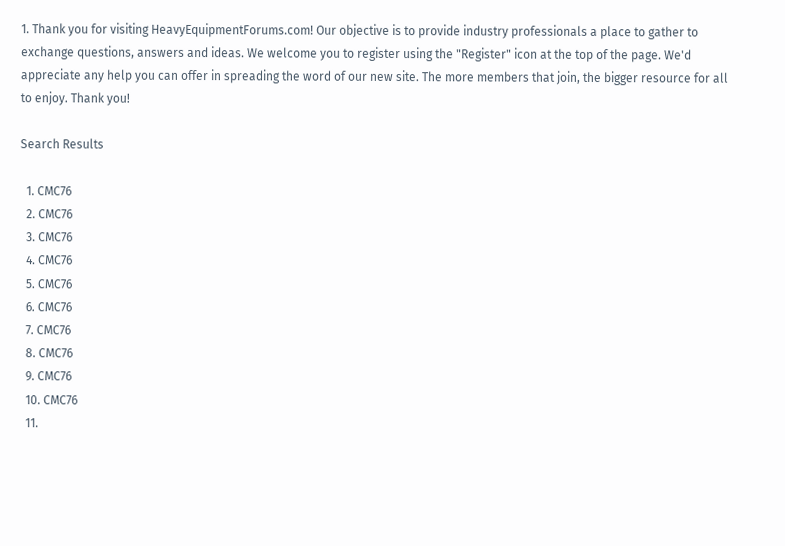1. Thank you for visiting HeavyEquipmentForums.com! Our objective is to provide industry professionals a place to gather to exchange questions, answers and ideas. We welcome you to register using the "Register" icon at the top of the page. We'd appreciate any help you can offer in spreading the word of our new site. The more members that join, the bigger resource for all to enjoy. Thank you!

Search Results

  1. CMC76
  2. CMC76
  3. CMC76
  4. CMC76
  5. CMC76
  6. CMC76
  7. CMC76
  8. CMC76
  9. CMC76
  10. CMC76
  11.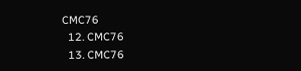CMC76
  12. CMC76
  13. CMC76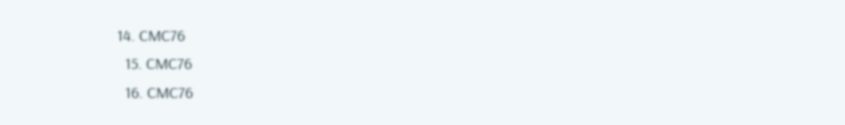14. CMC76
  15. CMC76
  16. CMC76